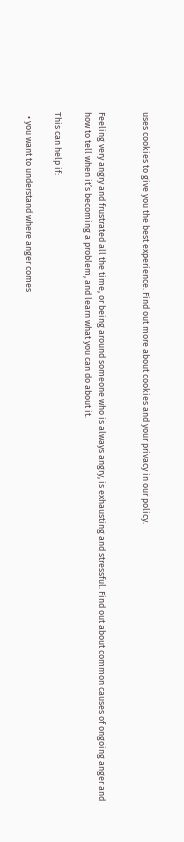uses cookies to give you the best experience. Find out more about cookies and your privacy in our policy.


Feeling very angry and frustrated all the time, or being around someone who is always angry, is exhausting and stressful. Find out about common causes of ongoing anger and how to tell when it’s becoming a problem, and learn what you can do about it.

This can help if:

  • you want to understand where anger comes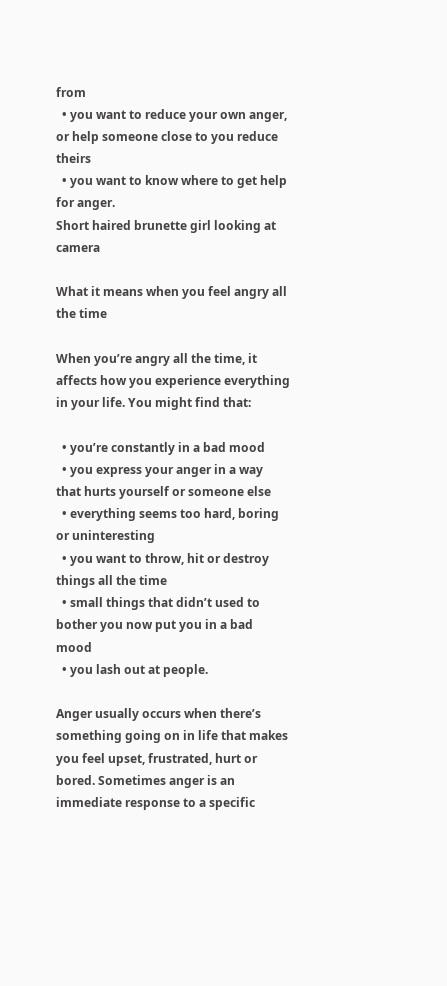from
  • you want to reduce your own anger, or help someone close to you reduce theirs
  • you want to know where to get help for anger.
Short haired brunette girl looking at camera

What it means when you feel angry all the time

When you’re angry all the time, it affects how you experience everything in your life. You might find that:

  • you’re constantly in a bad mood
  • you express your anger in a way that hurts yourself or someone else
  • everything seems too hard, boring or uninteresting
  • you want to throw, hit or destroy things all the time
  • small things that didn’t used to bother you now put you in a bad mood
  • you lash out at people.

Anger usually occurs when there’s something going on in life that makes you feel upset, frustrated, hurt or bored. Sometimes anger is an immediate response to a specific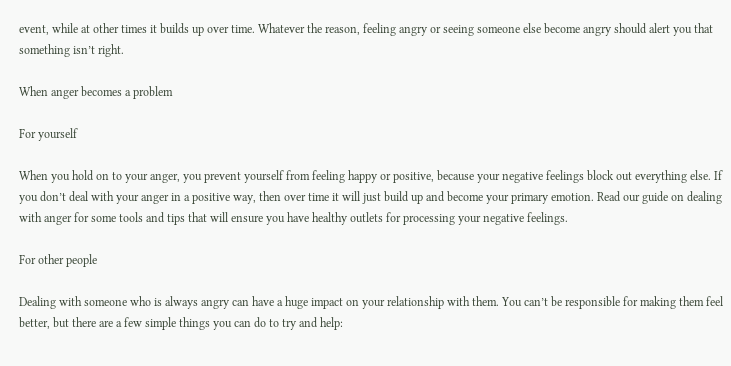event, while at other times it builds up over time. Whatever the reason, feeling angry or seeing someone else become angry should alert you that something isn’t right.

When anger becomes a problem

For yourself

When you hold on to your anger, you prevent yourself from feeling happy or positive, because your negative feelings block out everything else. If you don’t deal with your anger in a positive way, then over time it will just build up and become your primary emotion. Read our guide on dealing with anger for some tools and tips that will ensure you have healthy outlets for processing your negative feelings.

For other people

Dealing with someone who is always angry can have a huge impact on your relationship with them. You can’t be responsible for making them feel better, but there are a few simple things you can do to try and help: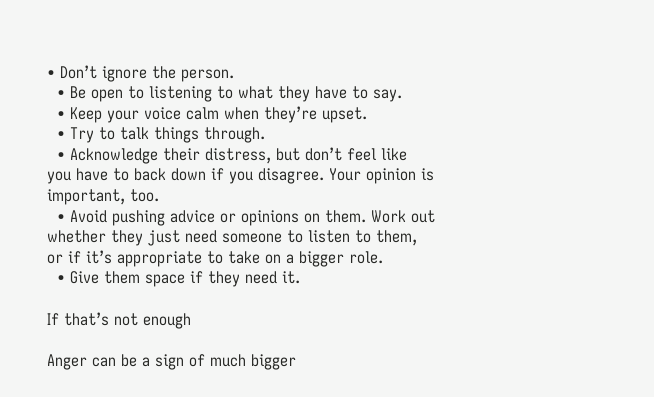• Don’t ignore the person.
  • Be open to listening to what they have to say.
  • Keep your voice calm when they’re upset.
  • Try to talk things through.
  • Acknowledge their distress, but don’t feel like you have to back down if you disagree. Your opinion is important, too.
  • Avoid pushing advice or opinions on them. Work out whether they just need someone to listen to them, or if it’s appropriate to take on a bigger role.
  • Give them space if they need it.

If that’s not enough

Anger can be a sign of much bigger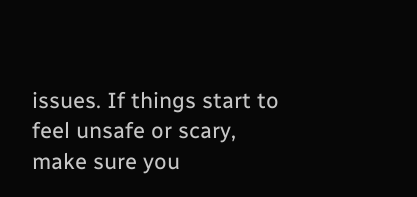issues. If things start to feel unsafe or scary, make sure you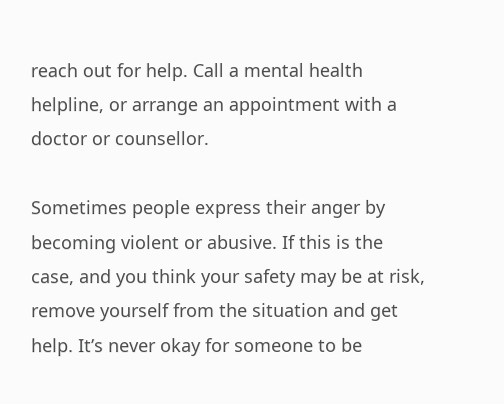reach out for help. Call a mental health helpline, or arrange an appointment with a doctor or counsellor.

Sometimes people express their anger by becoming violent or abusive. If this is the case, and you think your safety may be at risk, remove yourself from the situation and get help. It’s never okay for someone to be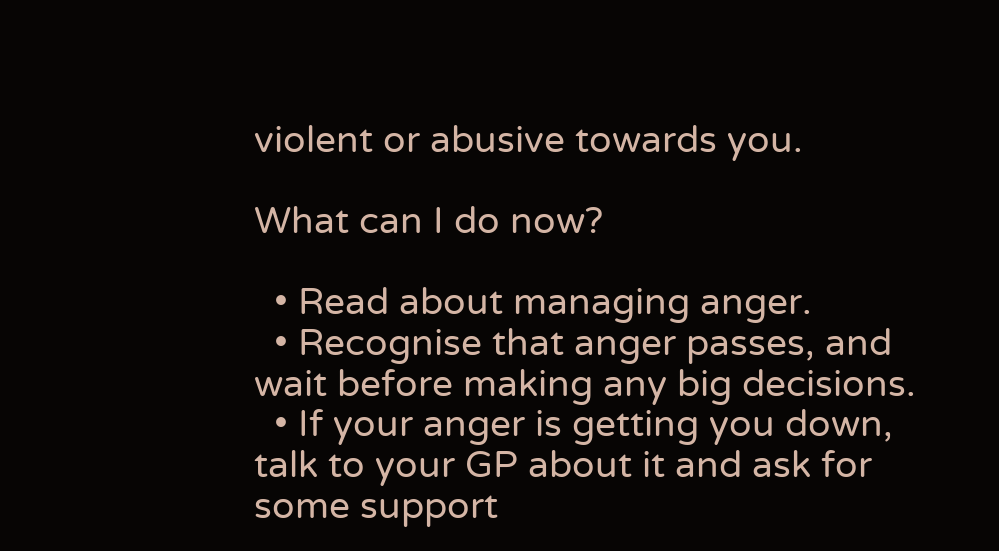violent or abusive towards you.

What can I do now?

  • Read about managing anger.
  • Recognise that anger passes, and wait before making any big decisions.
  • If your anger is getting you down, talk to your GP about it and ask for some support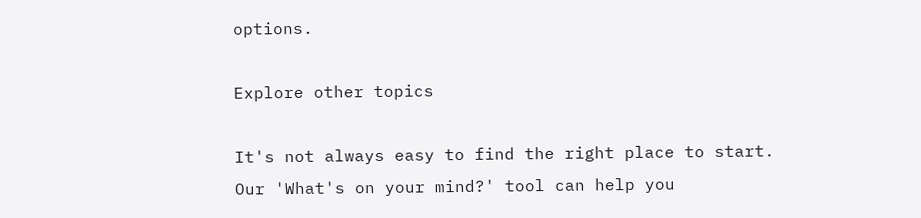options.

Explore other topics

It's not always easy to find the right place to start. Our 'What's on your mind?' tool can help you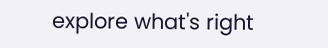explore what's right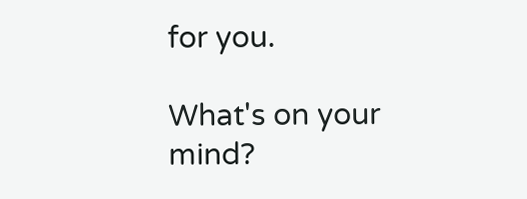for you.

What's on your mind?